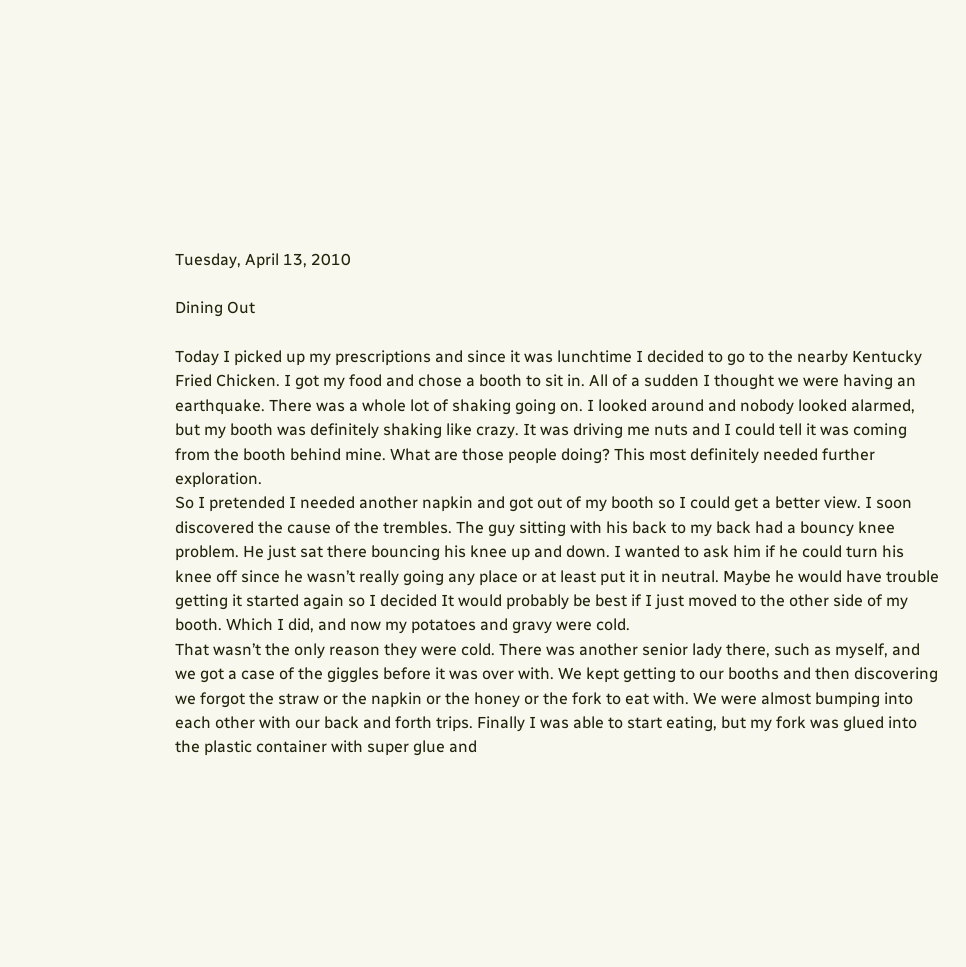Tuesday, April 13, 2010

Dining Out

Today I picked up my prescriptions and since it was lunchtime I decided to go to the nearby Kentucky Fried Chicken. I got my food and chose a booth to sit in. All of a sudden I thought we were having an earthquake. There was a whole lot of shaking going on. I looked around and nobody looked alarmed, but my booth was definitely shaking like crazy. It was driving me nuts and I could tell it was coming from the booth behind mine. What are those people doing? This most definitely needed further exploration.
So I pretended I needed another napkin and got out of my booth so I could get a better view. I soon discovered the cause of the trembles. The guy sitting with his back to my back had a bouncy knee problem. He just sat there bouncing his knee up and down. I wanted to ask him if he could turn his knee off since he wasn’t really going any place or at least put it in neutral. Maybe he would have trouble getting it started again so I decided It would probably be best if I just moved to the other side of my booth. Which I did, and now my potatoes and gravy were cold.
That wasn’t the only reason they were cold. There was another senior lady there, such as myself, and we got a case of the giggles before it was over with. We kept getting to our booths and then discovering we forgot the straw or the napkin or the honey or the fork to eat with. We were almost bumping into each other with our back and forth trips. Finally I was able to start eating, but my fork was glued into the plastic container with super glue and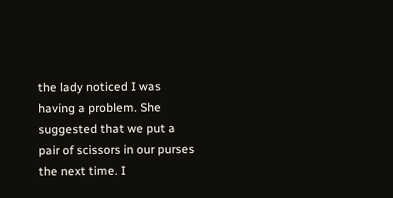the lady noticed I was having a problem. She suggested that we put a pair of scissors in our purses the next time. I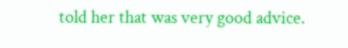told her that was very good advice.